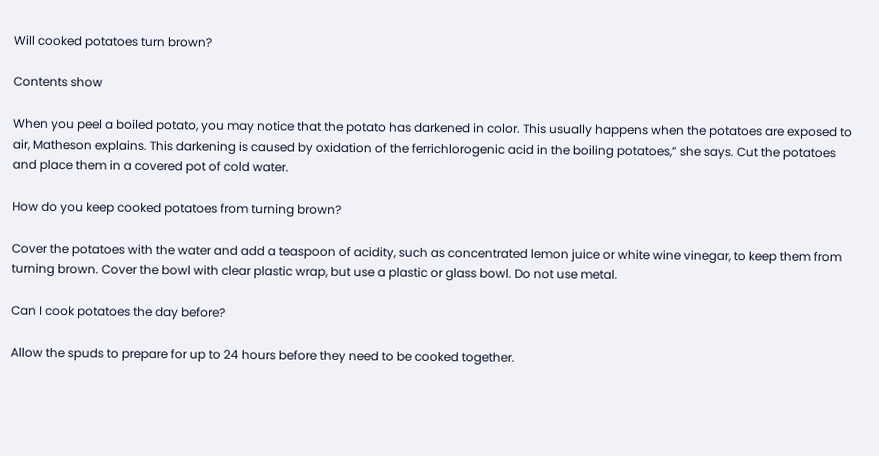Will cooked potatoes turn brown?

Contents show

When you peel a boiled potato, you may notice that the potato has darkened in color. This usually happens when the potatoes are exposed to air, Matheson explains. This darkening is caused by oxidation of the ferrichlorogenic acid in the boiling potatoes,” she says. Cut the potatoes and place them in a covered pot of cold water.

How do you keep cooked potatoes from turning brown?

Cover the potatoes with the water and add a teaspoon of acidity, such as concentrated lemon juice or white wine vinegar, to keep them from turning brown. Cover the bowl with clear plastic wrap, but use a plastic or glass bowl. Do not use metal.

Can I cook potatoes the day before?

Allow the spuds to prepare for up to 24 hours before they need to be cooked together.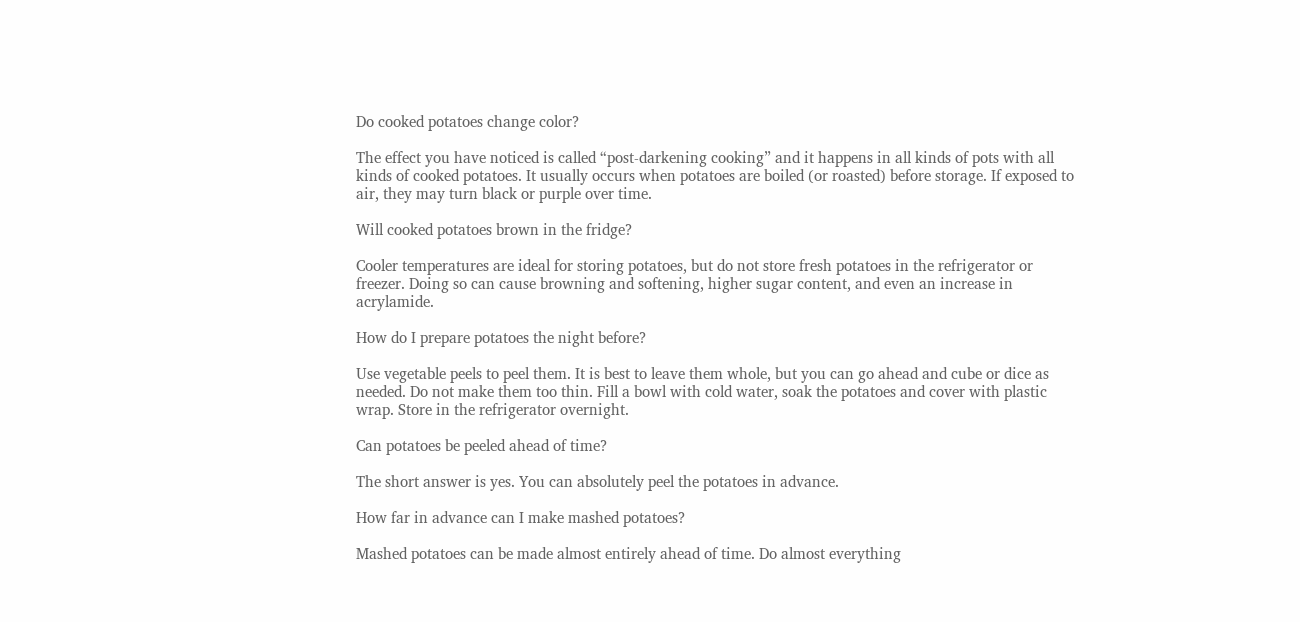Do cooked potatoes change color?

The effect you have noticed is called “post-darkening cooking” and it happens in all kinds of pots with all kinds of cooked potatoes. It usually occurs when potatoes are boiled (or roasted) before storage. If exposed to air, they may turn black or purple over time.

Will cooked potatoes brown in the fridge?

Cooler temperatures are ideal for storing potatoes, but do not store fresh potatoes in the refrigerator or freezer. Doing so can cause browning and softening, higher sugar content, and even an increase in acrylamide.

How do I prepare potatoes the night before?

Use vegetable peels to peel them. It is best to leave them whole, but you can go ahead and cube or dice as needed. Do not make them too thin. Fill a bowl with cold water, soak the potatoes and cover with plastic wrap. Store in the refrigerator overnight.

Can potatoes be peeled ahead of time?

The short answer is yes. You can absolutely peel the potatoes in advance.

How far in advance can I make mashed potatoes?

Mashed potatoes can be made almost entirely ahead of time. Do almost everything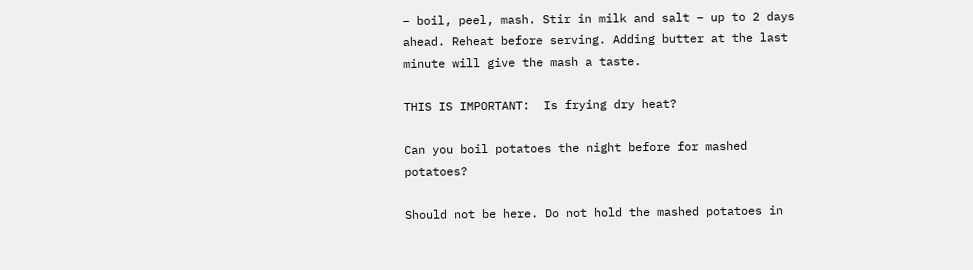– boil, peel, mash. Stir in milk and salt – up to 2 days ahead. Reheat before serving. Adding butter at the last minute will give the mash a taste.

THIS IS IMPORTANT:  Is frying dry heat?

Can you boil potatoes the night before for mashed potatoes?

Should not be here. Do not hold the mashed potatoes in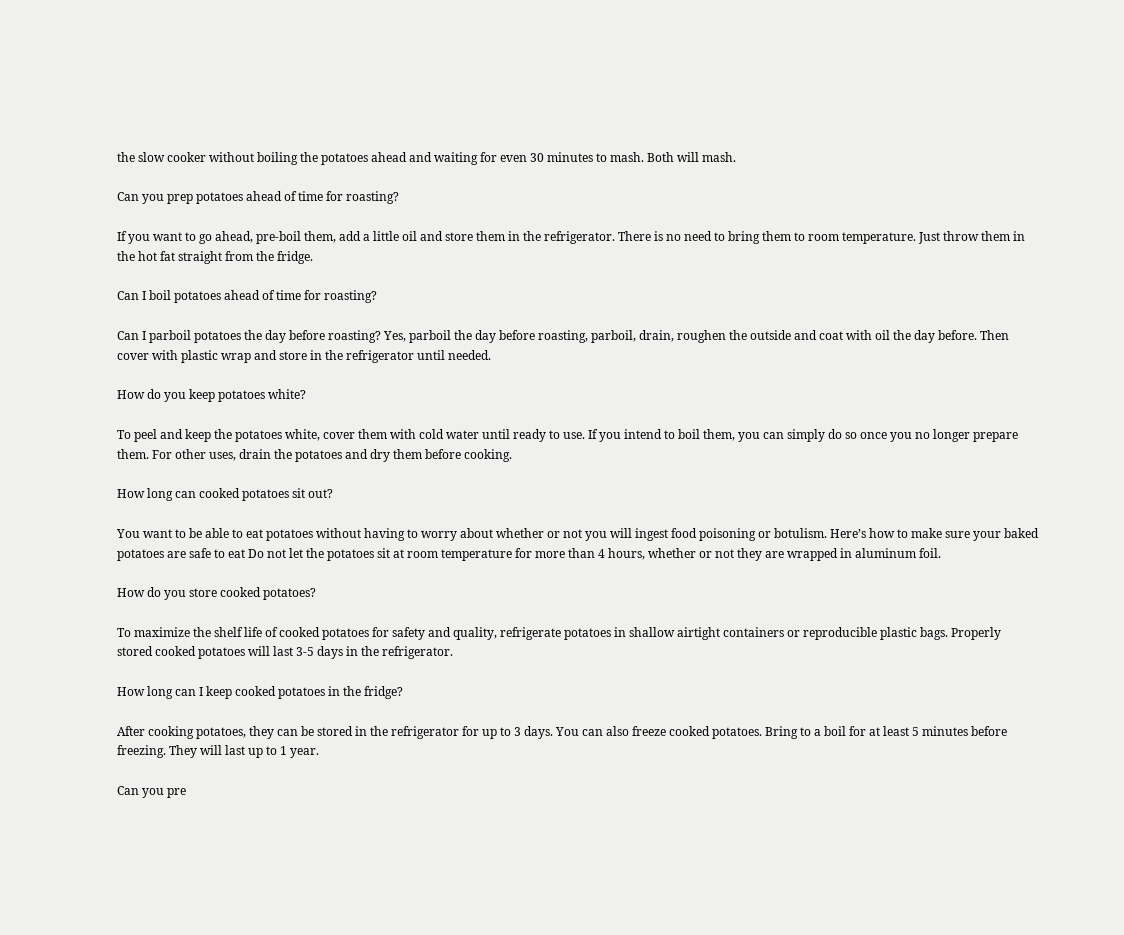the slow cooker without boiling the potatoes ahead and waiting for even 30 minutes to mash. Both will mash.

Can you prep potatoes ahead of time for roasting?

If you want to go ahead, pre-boil them, add a little oil and store them in the refrigerator. There is no need to bring them to room temperature. Just throw them in the hot fat straight from the fridge.

Can I boil potatoes ahead of time for roasting?

Can I parboil potatoes the day before roasting? Yes, parboil the day before roasting, parboil, drain, roughen the outside and coat with oil the day before. Then cover with plastic wrap and store in the refrigerator until needed.

How do you keep potatoes white?

To peel and keep the potatoes white, cover them with cold water until ready to use. If you intend to boil them, you can simply do so once you no longer prepare them. For other uses, drain the potatoes and dry them before cooking.

How long can cooked potatoes sit out?

You want to be able to eat potatoes without having to worry about whether or not you will ingest food poisoning or botulism. Here’s how to make sure your baked potatoes are safe to eat Do not let the potatoes sit at room temperature for more than 4 hours, whether or not they are wrapped in aluminum foil.

How do you store cooked potatoes?

To maximize the shelf life of cooked potatoes for safety and quality, refrigerate potatoes in shallow airtight containers or reproducible plastic bags. Properly stored cooked potatoes will last 3-5 days in the refrigerator.

How long can I keep cooked potatoes in the fridge?

After cooking potatoes, they can be stored in the refrigerator for up to 3 days. You can also freeze cooked potatoes. Bring to a boil for at least 5 minutes before freezing. They will last up to 1 year.

Can you pre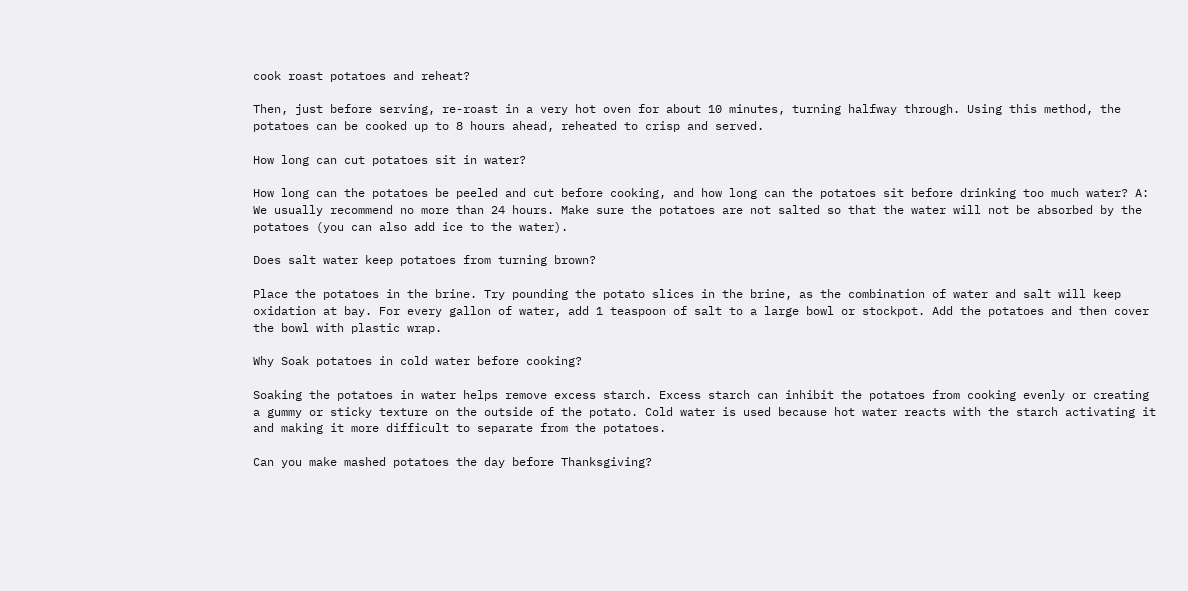cook roast potatoes and reheat?

Then, just before serving, re-roast in a very hot oven for about 10 minutes, turning halfway through. Using this method, the potatoes can be cooked up to 8 hours ahead, reheated to crisp and served.

How long can cut potatoes sit in water?

How long can the potatoes be peeled and cut before cooking, and how long can the potatoes sit before drinking too much water? A: We usually recommend no more than 24 hours. Make sure the potatoes are not salted so that the water will not be absorbed by the potatoes (you can also add ice to the water).

Does salt water keep potatoes from turning brown?

Place the potatoes in the brine. Try pounding the potato slices in the brine, as the combination of water and salt will keep oxidation at bay. For every gallon of water, add 1 teaspoon of salt to a large bowl or stockpot. Add the potatoes and then cover the bowl with plastic wrap.

Why Soak potatoes in cold water before cooking?

Soaking the potatoes in water helps remove excess starch. Excess starch can inhibit the potatoes from cooking evenly or creating a gummy or sticky texture on the outside of the potato. Cold water is used because hot water reacts with the starch activating it and making it more difficult to separate from the potatoes.

Can you make mashed potatoes the day before Thanksgiving?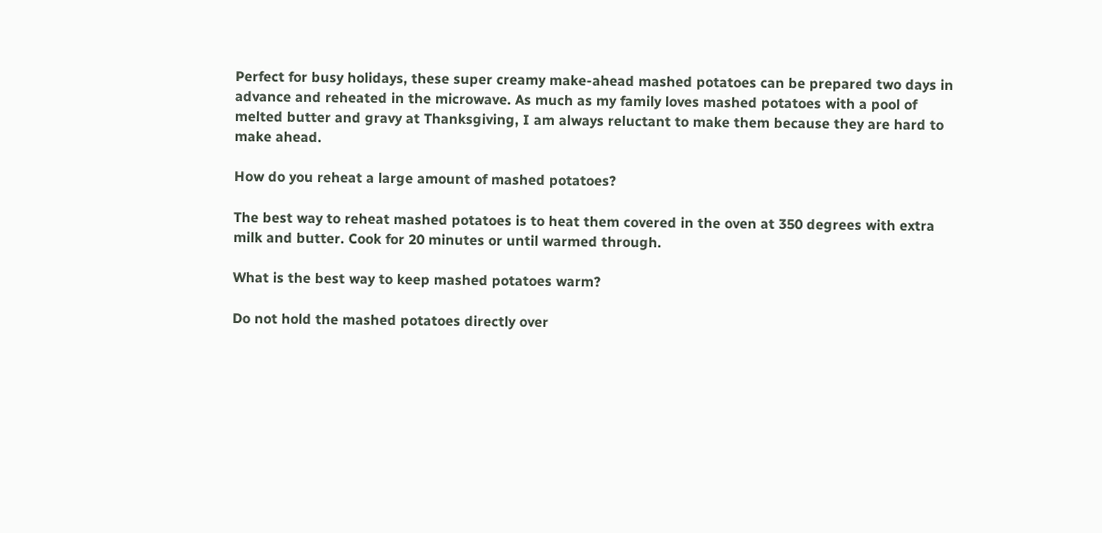Perfect for busy holidays, these super creamy make-ahead mashed potatoes can be prepared two days in advance and reheated in the microwave. As much as my family loves mashed potatoes with a pool of melted butter and gravy at Thanksgiving, I am always reluctant to make them because they are hard to make ahead.

How do you reheat a large amount of mashed potatoes?

The best way to reheat mashed potatoes is to heat them covered in the oven at 350 degrees with extra milk and butter. Cook for 20 minutes or until warmed through.

What is the best way to keep mashed potatoes warm?

Do not hold the mashed potatoes directly over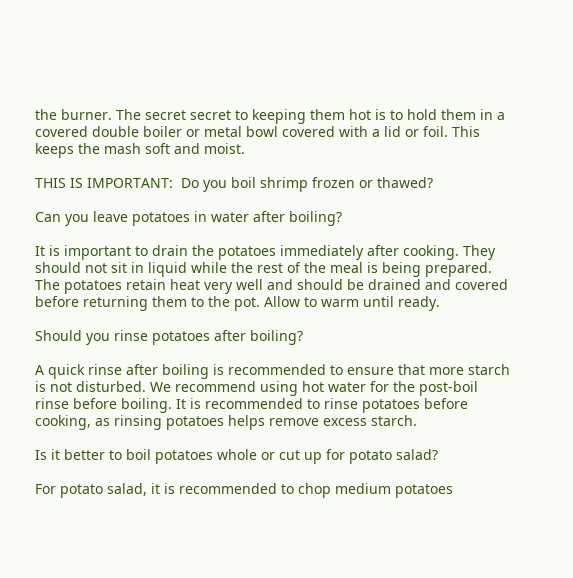the burner. The secret secret to keeping them hot is to hold them in a covered double boiler or metal bowl covered with a lid or foil. This keeps the mash soft and moist.

THIS IS IMPORTANT:  Do you boil shrimp frozen or thawed?

Can you leave potatoes in water after boiling?

It is important to drain the potatoes immediately after cooking. They should not sit in liquid while the rest of the meal is being prepared. The potatoes retain heat very well and should be drained and covered before returning them to the pot. Allow to warm until ready.

Should you rinse potatoes after boiling?

A quick rinse after boiling is recommended to ensure that more starch is not disturbed. We recommend using hot water for the post-boil rinse before boiling. It is recommended to rinse potatoes before cooking, as rinsing potatoes helps remove excess starch.

Is it better to boil potatoes whole or cut up for potato salad?

For potato salad, it is recommended to chop medium potatoes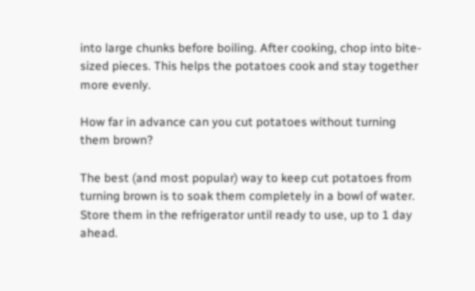into large chunks before boiling. After cooking, chop into bite-sized pieces. This helps the potatoes cook and stay together more evenly.

How far in advance can you cut potatoes without turning them brown?

The best (and most popular) way to keep cut potatoes from turning brown is to soak them completely in a bowl of water. Store them in the refrigerator until ready to use, up to 1 day ahead.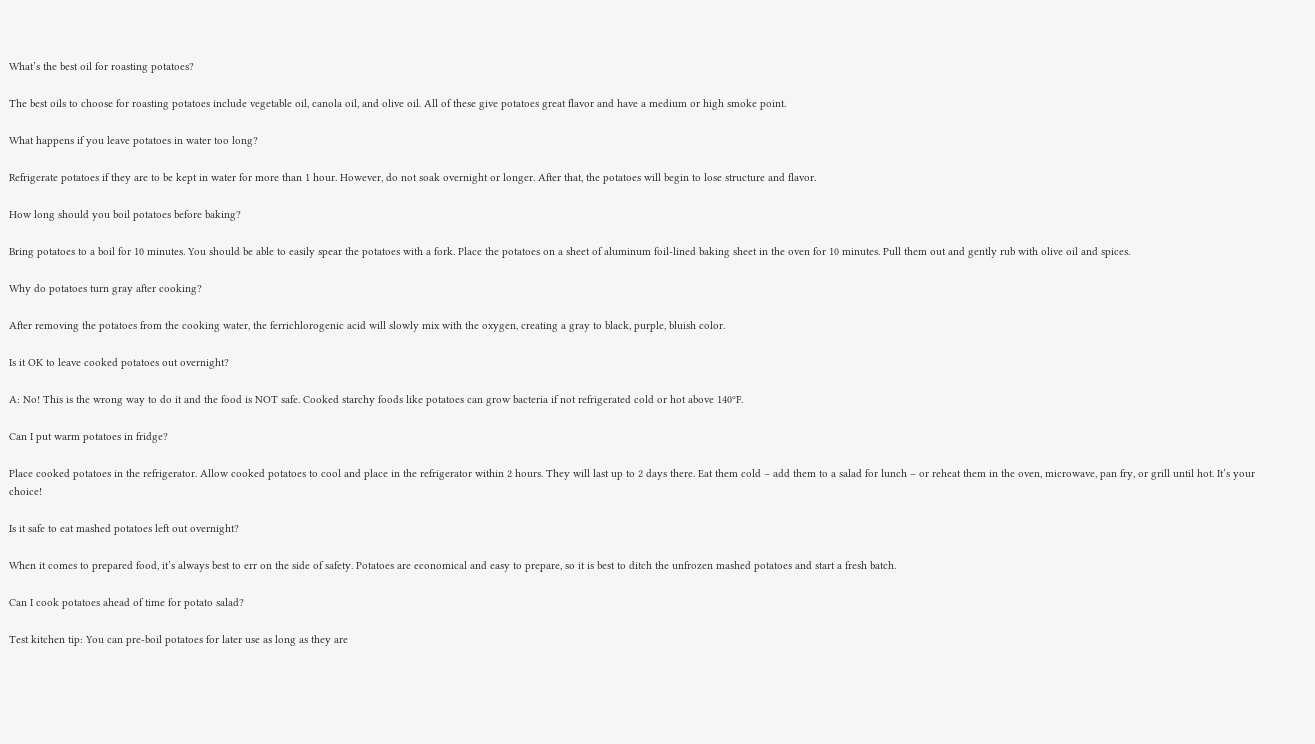What’s the best oil for roasting potatoes?

The best oils to choose for roasting potatoes include vegetable oil, canola oil, and olive oil. All of these give potatoes great flavor and have a medium or high smoke point.

What happens if you leave potatoes in water too long?

Refrigerate potatoes if they are to be kept in water for more than 1 hour. However, do not soak overnight or longer. After that, the potatoes will begin to lose structure and flavor.

How long should you boil potatoes before baking?

Bring potatoes to a boil for 10 minutes. You should be able to easily spear the potatoes with a fork. Place the potatoes on a sheet of aluminum foil-lined baking sheet in the oven for 10 minutes. Pull them out and gently rub with olive oil and spices.

Why do potatoes turn gray after cooking?

After removing the potatoes from the cooking water, the ferrichlorogenic acid will slowly mix with the oxygen, creating a gray to black, purple, bluish color.

Is it OK to leave cooked potatoes out overnight?

A: No! This is the wrong way to do it and the food is NOT safe. Cooked starchy foods like potatoes can grow bacteria if not refrigerated cold or hot above 140ºF.

Can I put warm potatoes in fridge?

Place cooked potatoes in the refrigerator. Allow cooked potatoes to cool and place in the refrigerator within 2 hours. They will last up to 2 days there. Eat them cold – add them to a salad for lunch – or reheat them in the oven, microwave, pan fry, or grill until hot. It’s your choice!

Is it safe to eat mashed potatoes left out overnight?

When it comes to prepared food, it’s always best to err on the side of safety. Potatoes are economical and easy to prepare, so it is best to ditch the unfrozen mashed potatoes and start a fresh batch.

Can I cook potatoes ahead of time for potato salad?

Test kitchen tip: You can pre-boil potatoes for later use as long as they are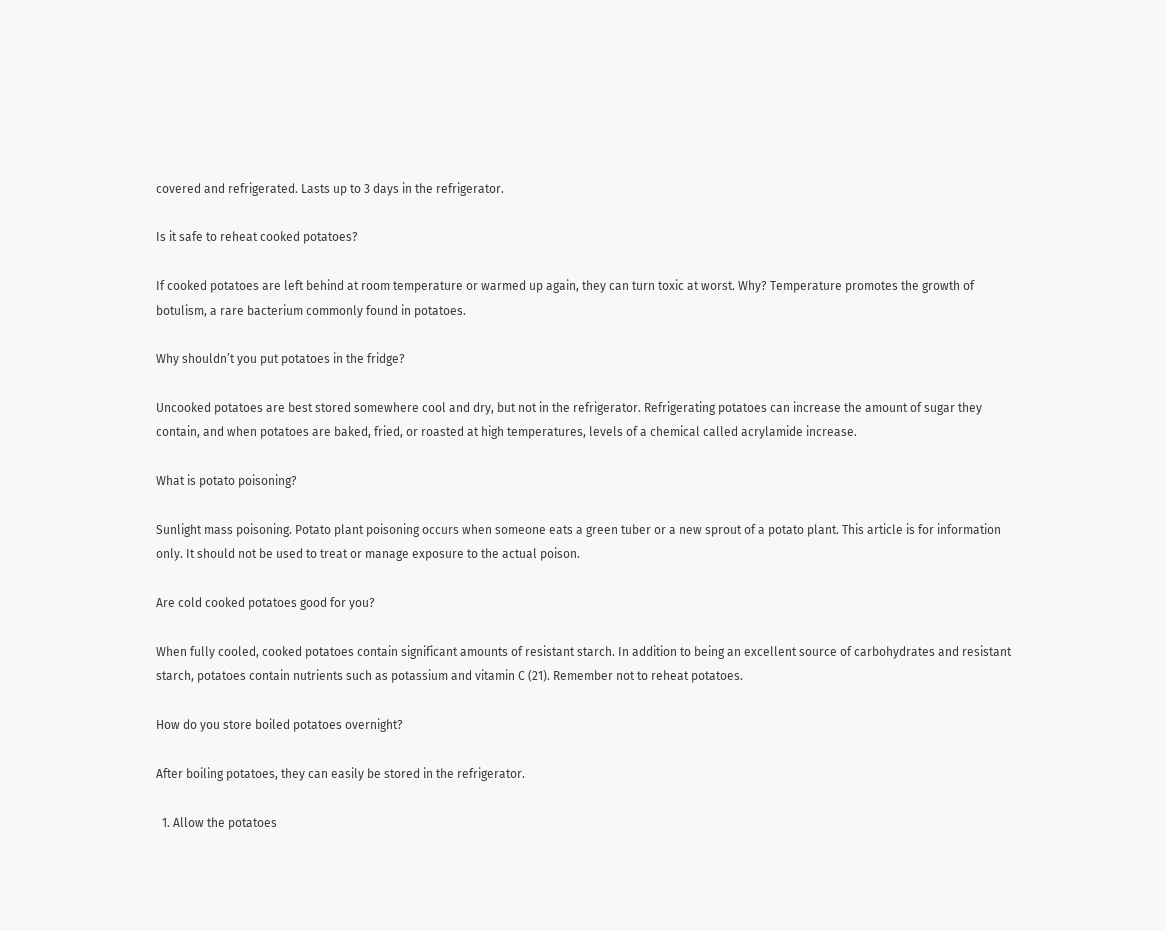covered and refrigerated. Lasts up to 3 days in the refrigerator.

Is it safe to reheat cooked potatoes?

If cooked potatoes are left behind at room temperature or warmed up again, they can turn toxic at worst. Why? Temperature promotes the growth of botulism, a rare bacterium commonly found in potatoes.

Why shouldn’t you put potatoes in the fridge?

Uncooked potatoes are best stored somewhere cool and dry, but not in the refrigerator. Refrigerating potatoes can increase the amount of sugar they contain, and when potatoes are baked, fried, or roasted at high temperatures, levels of a chemical called acrylamide increase.

What is potato poisoning?

Sunlight mass poisoning. Potato plant poisoning occurs when someone eats a green tuber or a new sprout of a potato plant. This article is for information only. It should not be used to treat or manage exposure to the actual poison.

Are cold cooked potatoes good for you?

When fully cooled, cooked potatoes contain significant amounts of resistant starch. In addition to being an excellent source of carbohydrates and resistant starch, potatoes contain nutrients such as potassium and vitamin C (21). Remember not to reheat potatoes.

How do you store boiled potatoes overnight?

After boiling potatoes, they can easily be stored in the refrigerator.

  1. Allow the potatoes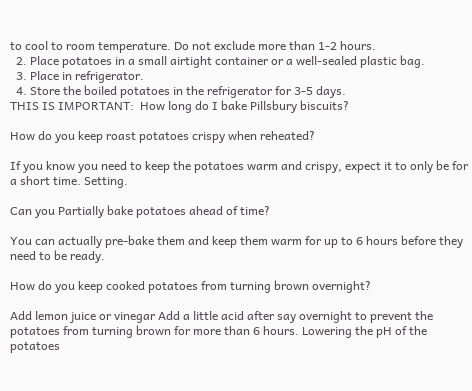to cool to room temperature. Do not exclude more than 1-2 hours.
  2. Place potatoes in a small airtight container or a well-sealed plastic bag.
  3. Place in refrigerator.
  4. Store the boiled potatoes in the refrigerator for 3-5 days.
THIS IS IMPORTANT:  How long do I bake Pillsbury biscuits?

How do you keep roast potatoes crispy when reheated?

If you know you need to keep the potatoes warm and crispy, expect it to only be for a short time. Setting.

Can you Partially bake potatoes ahead of time?

You can actually pre-bake them and keep them warm for up to 6 hours before they need to be ready.

How do you keep cooked potatoes from turning brown overnight?

Add lemon juice or vinegar Add a little acid after say overnight to prevent the potatoes from turning brown for more than 6 hours. Lowering the pH of the potatoes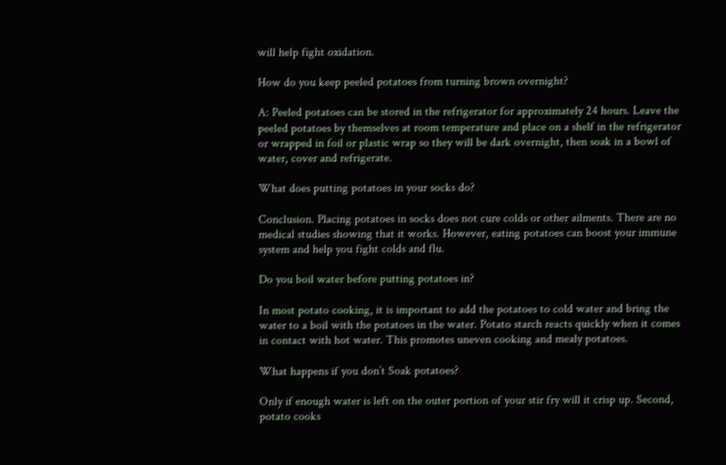will help fight oxidation.

How do you keep peeled potatoes from turning brown overnight?

A: Peeled potatoes can be stored in the refrigerator for approximately 24 hours. Leave the peeled potatoes by themselves at room temperature and place on a shelf in the refrigerator or wrapped in foil or plastic wrap so they will be dark overnight, then soak in a bowl of water, cover and refrigerate.

What does putting potatoes in your socks do?

Conclusion. Placing potatoes in socks does not cure colds or other ailments. There are no medical studies showing that it works. However, eating potatoes can boost your immune system and help you fight colds and flu.

Do you boil water before putting potatoes in?

In most potato cooking, it is important to add the potatoes to cold water and bring the water to a boil with the potatoes in the water. Potato starch reacts quickly when it comes in contact with hot water. This promotes uneven cooking and mealy potatoes.

What happens if you don’t Soak potatoes?

Only if enough water is left on the outer portion of your stir fry will it crisp up. Second, potato cooks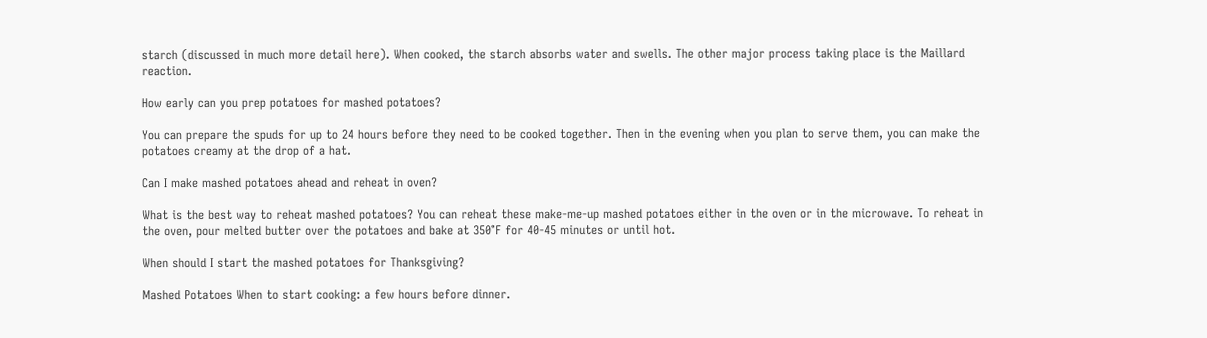starch (discussed in much more detail here). When cooked, the starch absorbs water and swells. The other major process taking place is the Maillard reaction.

How early can you prep potatoes for mashed potatoes?

You can prepare the spuds for up to 24 hours before they need to be cooked together. Then in the evening when you plan to serve them, you can make the potatoes creamy at the drop of a hat.

Can I make mashed potatoes ahead and reheat in oven?

What is the best way to reheat mashed potatoes? You can reheat these make-me-up mashed potatoes either in the oven or in the microwave. To reheat in the oven, pour melted butter over the potatoes and bake at 350°F for 40-45 minutes or until hot.

When should I start the mashed potatoes for Thanksgiving?

Mashed Potatoes When to start cooking: a few hours before dinner.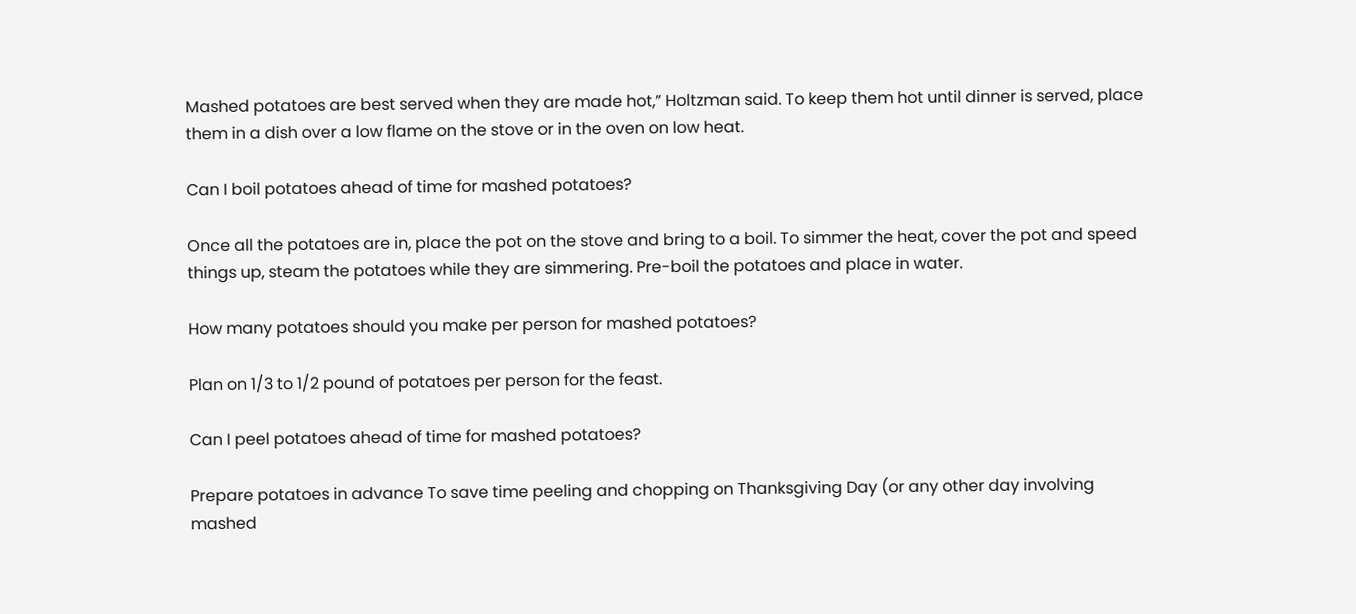Mashed potatoes are best served when they are made hot,” Holtzman said. To keep them hot until dinner is served, place them in a dish over a low flame on the stove or in the oven on low heat.

Can I boil potatoes ahead of time for mashed potatoes?

Once all the potatoes are in, place the pot on the stove and bring to a boil. To simmer the heat, cover the pot and speed things up, steam the potatoes while they are simmering. Pre-boil the potatoes and place in water.

How many potatoes should you make per person for mashed potatoes?

Plan on 1/3 to 1/2 pound of potatoes per person for the feast.

Can I peel potatoes ahead of time for mashed potatoes?

Prepare potatoes in advance To save time peeling and chopping on Thanksgiving Day (or any other day involving mashed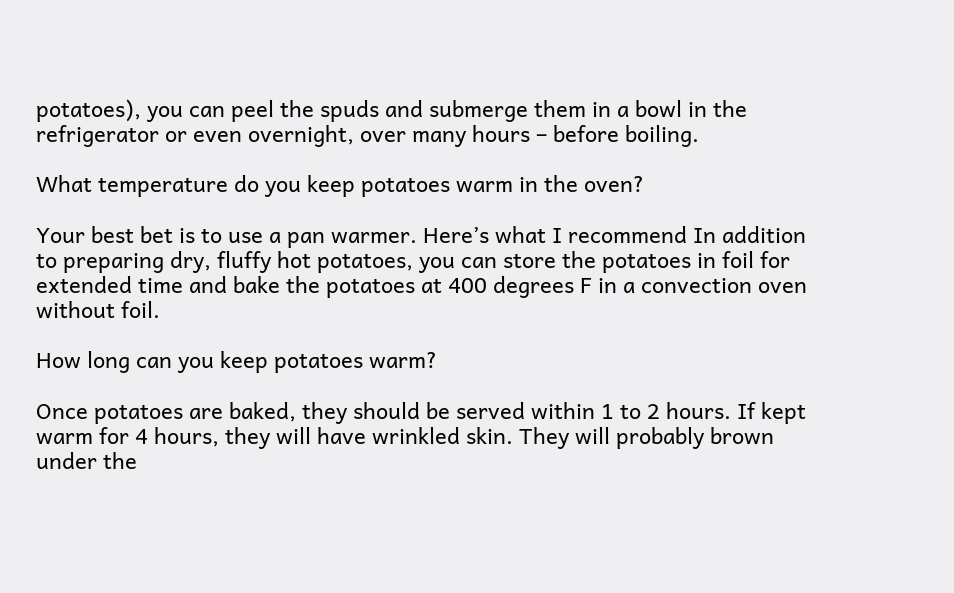potatoes), you can peel the spuds and submerge them in a bowl in the refrigerator or even overnight, over many hours – before boiling.

What temperature do you keep potatoes warm in the oven?

Your best bet is to use a pan warmer. Here’s what I recommend In addition to preparing dry, fluffy hot potatoes, you can store the potatoes in foil for extended time and bake the potatoes at 400 degrees F in a convection oven without foil.

How long can you keep potatoes warm?

Once potatoes are baked, they should be served within 1 to 2 hours. If kept warm for 4 hours, they will have wrinkled skin. They will probably brown under the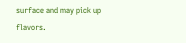surface and may pick up flavors.